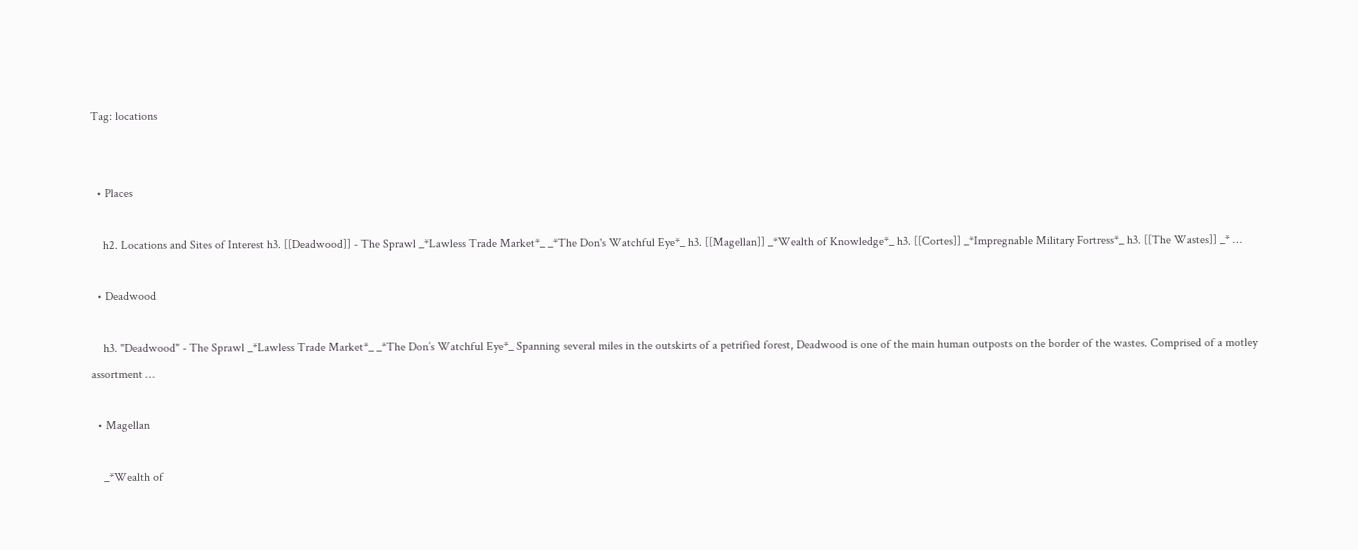Tag: locations


  • Places

    h2. Locations and Sites of Interest h3. [[Deadwood]] - The Sprawl _*Lawless Trade Market*_ _*The Don's Watchful Eye*_ h3. [[Magellan]] _*Wealth of Knowledge*_ h3. [[Cortes]] _*Impregnable Military Fortress*_ h3. [[The Wastes]] _* …

  • Deadwood

    h3. "Deadwood" - The Sprawl _*Lawless Trade Market*_ _*The Don’s Watchful Eye*_ Spanning several miles in the outskirts of a petrified forest, Deadwood is one of the main human outposts on the border of the wastes. Comprised of a motley assortment …

  • Magellan

    _*Wealth of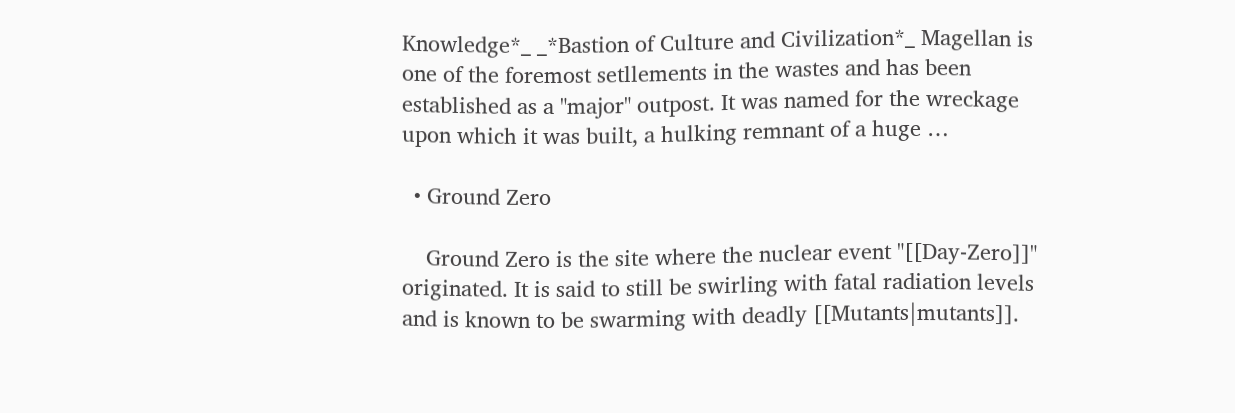Knowledge*_ _*Bastion of Culture and Civilization*_ Magellan is one of the foremost setllements in the wastes and has been established as a "major" outpost. It was named for the wreckage upon which it was built, a hulking remnant of a huge …

  • Ground Zero

    Ground Zero is the site where the nuclear event "[[Day-Zero]]" originated. It is said to still be swirling with fatal radiation levels and is known to be swarming with deadly [[Mutants|mutants]].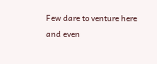Few dare to venture here and even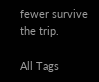fewer survive the trip.

All Tags